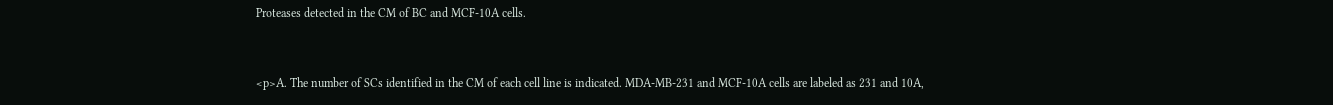Proteases detected in the CM of BC and MCF-10A cells.


<p>A. The number of SCs identified in the CM of each cell line is indicated. MDA-MB-231 and MCF-10A cells are labeled as 231 and 10A,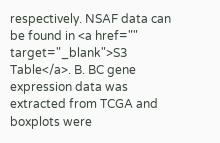respectively. NSAF data can be found in <a href="" target="_blank">S3 Table</a>. B. BC gene expression data was extracted from TCGA and boxplots were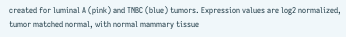created for luminal A (pink) and TNBC (blue) tumors. Expression values are log2 normalized, tumor matched normal, with normal mammary tissue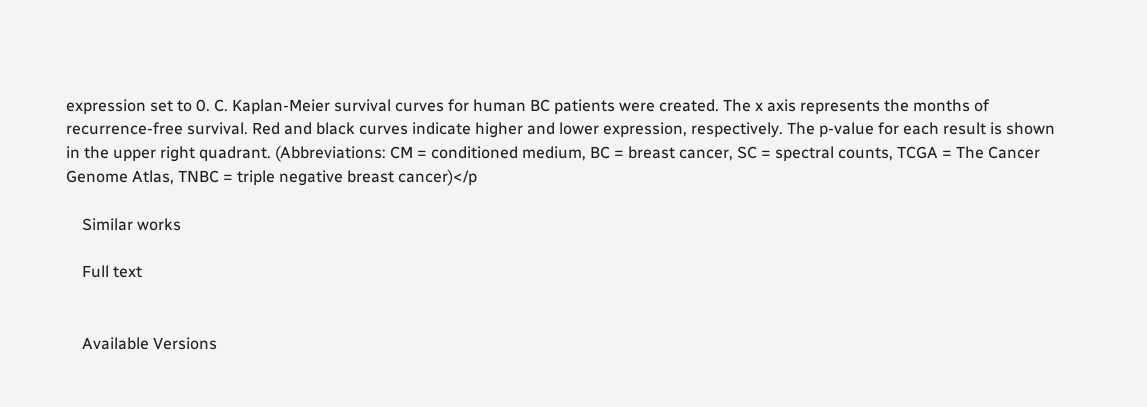expression set to 0. C. Kaplan-Meier survival curves for human BC patients were created. The x axis represents the months of recurrence-free survival. Red and black curves indicate higher and lower expression, respectively. The p-value for each result is shown in the upper right quadrant. (Abbreviations: CM = conditioned medium, BC = breast cancer, SC = spectral counts, TCGA = The Cancer Genome Atlas, TNBC = triple negative breast cancer)</p

    Similar works

    Full text


    Available Versions